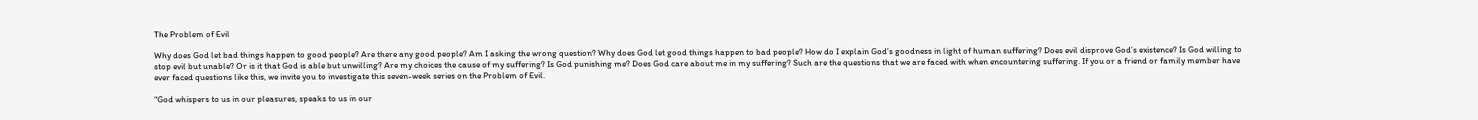The Problem of Evil

Why does God let bad things happen to good people? Are there any good people? Am I asking the wrong question? Why does God let good things happen to bad people? How do I explain God’s goodness in light of human suffering? Does evil disprove God’s existence? Is God willing to stop evil but unable? Or is it that God is able but unwilling? Are my choices the cause of my suffering? Is God punishing me? Does God care about me in my suffering? Such are the questions that we are faced with when encountering suffering. If you or a friend or family member have ever faced questions like this, we invite you to investigate this seven-week series on the Problem of Evil.

“God whispers to us in our pleasures, speaks to us in our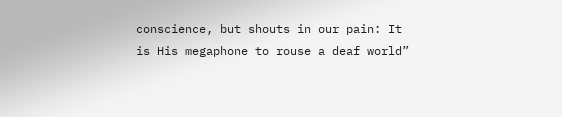conscience, but shouts in our pain: It is His megaphone to rouse a deaf world”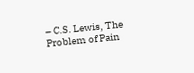– C.S. Lewis, The Problem of Pain